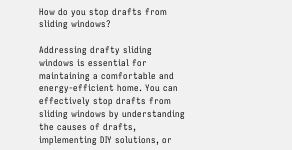How do you stop drafts from sliding windows?

Addressing drafty sliding windows is essential for maintaining a comfortable and energy-efficient home. You can effectively stop drafts from sliding windows by understanding the causes of drafts, implementing DIY solutions, or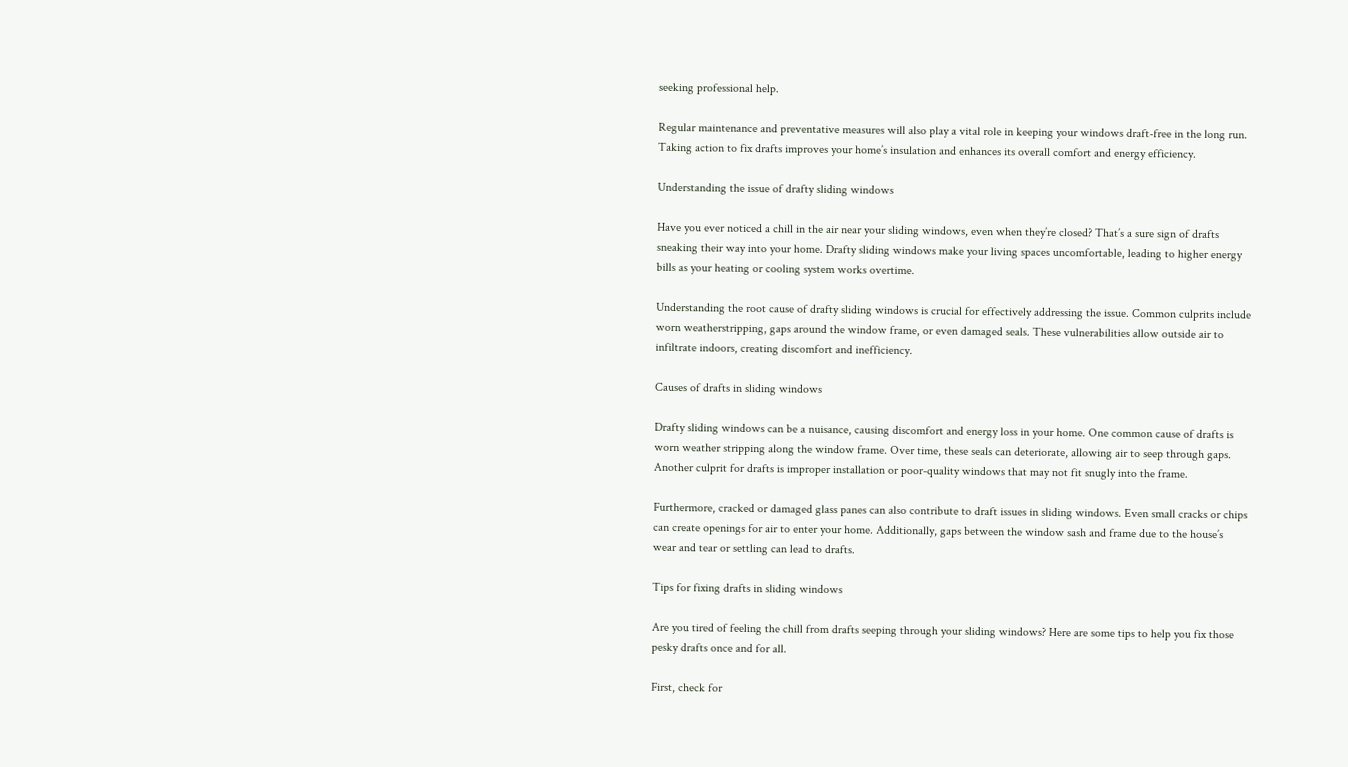seeking professional help.

Regular maintenance and preventative measures will also play a vital role in keeping your windows draft-free in the long run. Taking action to fix drafts improves your home’s insulation and enhances its overall comfort and energy efficiency.

Understanding the issue of drafty sliding windows

Have you ever noticed a chill in the air near your sliding windows, even when they’re closed? That’s a sure sign of drafts sneaking their way into your home. Drafty sliding windows make your living spaces uncomfortable, leading to higher energy bills as your heating or cooling system works overtime.

Understanding the root cause of drafty sliding windows is crucial for effectively addressing the issue. Common culprits include worn weatherstripping, gaps around the window frame, or even damaged seals. These vulnerabilities allow outside air to infiltrate indoors, creating discomfort and inefficiency.

Causes of drafts in sliding windows

Drafty sliding windows can be a nuisance, causing discomfort and energy loss in your home. One common cause of drafts is worn weather stripping along the window frame. Over time, these seals can deteriorate, allowing air to seep through gaps. Another culprit for drafts is improper installation or poor-quality windows that may not fit snugly into the frame.

Furthermore, cracked or damaged glass panes can also contribute to draft issues in sliding windows. Even small cracks or chips can create openings for air to enter your home. Additionally, gaps between the window sash and frame due to the house’s wear and tear or settling can lead to drafts.

Tips for fixing drafts in sliding windows

Are you tired of feeling the chill from drafts seeping through your sliding windows? Here are some tips to help you fix those pesky drafts once and for all.

First, check for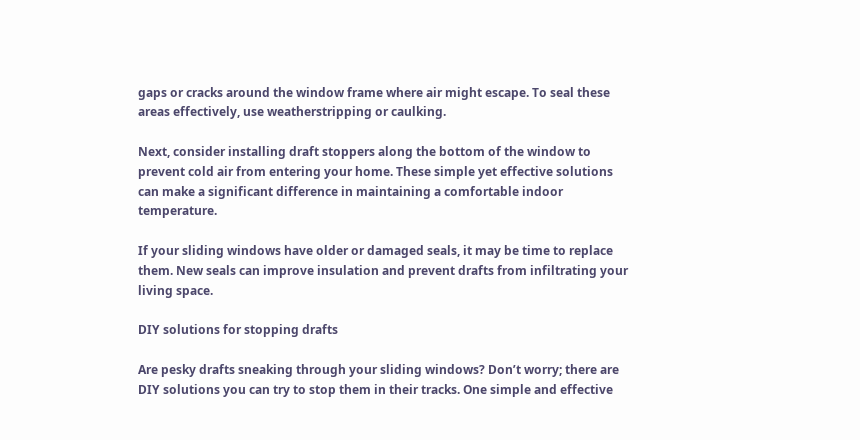gaps or cracks around the window frame where air might escape. To seal these areas effectively, use weatherstripping or caulking.

Next, consider installing draft stoppers along the bottom of the window to prevent cold air from entering your home. These simple yet effective solutions can make a significant difference in maintaining a comfortable indoor temperature.

If your sliding windows have older or damaged seals, it may be time to replace them. New seals can improve insulation and prevent drafts from infiltrating your living space.

DIY solutions for stopping drafts

Are pesky drafts sneaking through your sliding windows? Don’t worry; there are DIY solutions you can try to stop them in their tracks. One simple and effective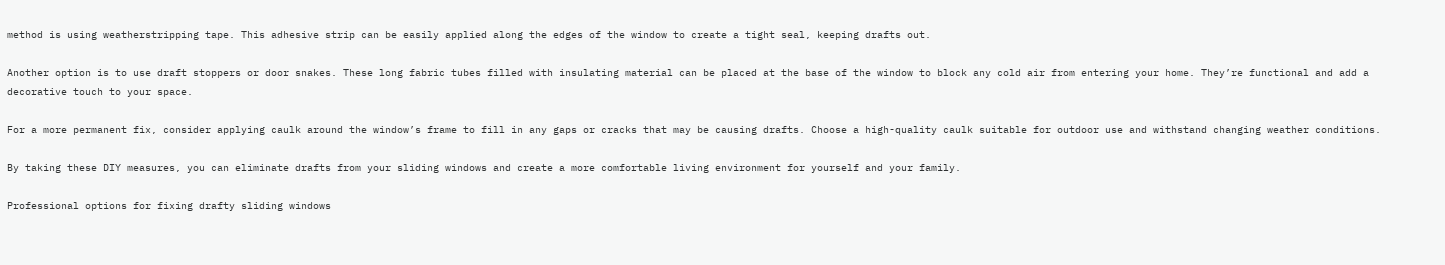method is using weatherstripping tape. This adhesive strip can be easily applied along the edges of the window to create a tight seal, keeping drafts out.

Another option is to use draft stoppers or door snakes. These long fabric tubes filled with insulating material can be placed at the base of the window to block any cold air from entering your home. They’re functional and add a decorative touch to your space.

For a more permanent fix, consider applying caulk around the window’s frame to fill in any gaps or cracks that may be causing drafts. Choose a high-quality caulk suitable for outdoor use and withstand changing weather conditions.

By taking these DIY measures, you can eliminate drafts from your sliding windows and create a more comfortable living environment for yourself and your family.

Professional options for fixing drafty sliding windows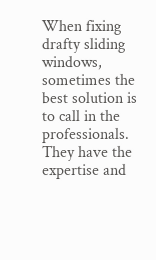When fixing drafty sliding windows, sometimes the best solution is to call in the professionals. They have the expertise and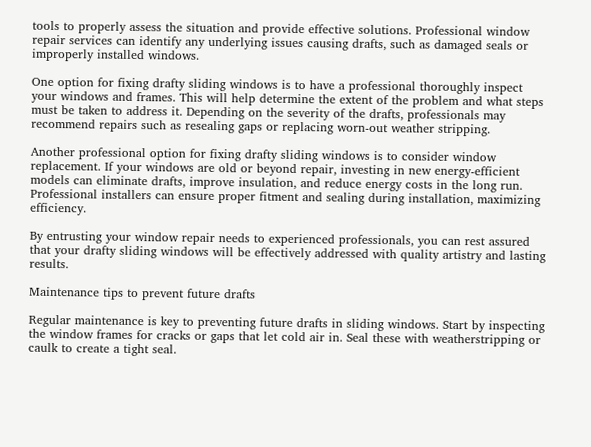tools to properly assess the situation and provide effective solutions. Professional window repair services can identify any underlying issues causing drafts, such as damaged seals or improperly installed windows.

One option for fixing drafty sliding windows is to have a professional thoroughly inspect your windows and frames. This will help determine the extent of the problem and what steps must be taken to address it. Depending on the severity of the drafts, professionals may recommend repairs such as resealing gaps or replacing worn-out weather stripping.

Another professional option for fixing drafty sliding windows is to consider window replacement. If your windows are old or beyond repair, investing in new energy-efficient models can eliminate drafts, improve insulation, and reduce energy costs in the long run. Professional installers can ensure proper fitment and sealing during installation, maximizing efficiency.

By entrusting your window repair needs to experienced professionals, you can rest assured that your drafty sliding windows will be effectively addressed with quality artistry and lasting results.

Maintenance tips to prevent future drafts

Regular maintenance is key to preventing future drafts in sliding windows. Start by inspecting the window frames for cracks or gaps that let cold air in. Seal these with weatherstripping or caulk to create a tight seal.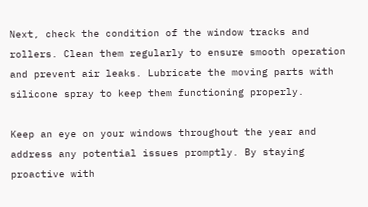Next, check the condition of the window tracks and rollers. Clean them regularly to ensure smooth operation and prevent air leaks. Lubricate the moving parts with silicone spray to keep them functioning properly.

Keep an eye on your windows throughout the year and address any potential issues promptly. By staying proactive with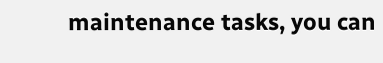maintenance tasks, you can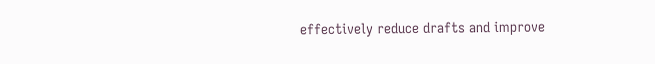effectively reduce drafts and improve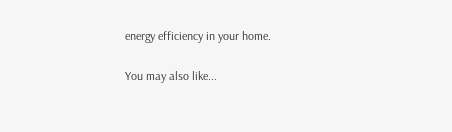energy efficiency in your home.

You may also like...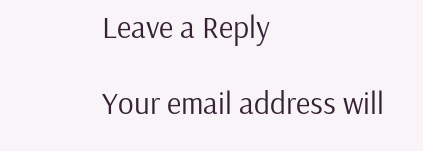Leave a Reply

Your email address will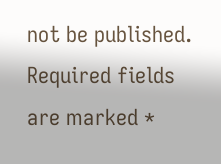not be published. Required fields are marked *